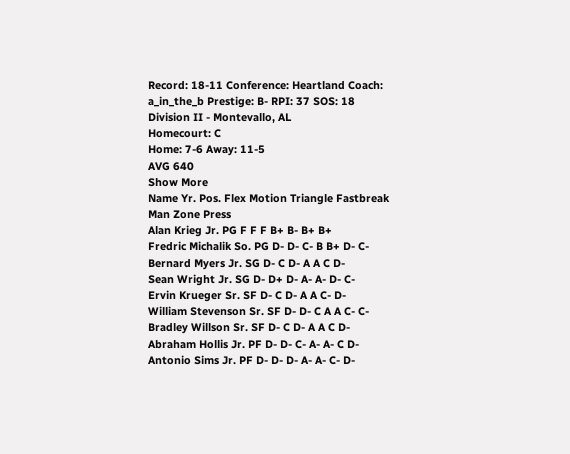Record: 18-11 Conference: Heartland Coach: a_in_the_b Prestige: B- RPI: 37 SOS: 18
Division II - Montevallo, AL
Homecourt: C
Home: 7-6 Away: 11-5
AVG 640
Show More
Name Yr. Pos. Flex Motion Triangle Fastbreak Man Zone Press
Alan Krieg Jr. PG F F F B+ B- B+ B+
Fredric Michalik So. PG D- D- C- B B+ D- C-
Bernard Myers Jr. SG D- C D- A A C D-
Sean Wright Jr. SG D- D+ D- A- A- D- C-
Ervin Krueger Sr. SF D- C D- A A C- D-
William Stevenson Sr. SF D- D- C A A C- C-
Bradley Willson Sr. SF D- C D- A A C D-
Abraham Hollis Jr. PF D- D- C- A- A- C D-
Antonio Sims Jr. PF D- D- D- A- A- C- D-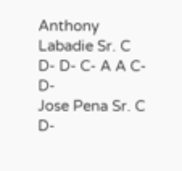Anthony Labadie Sr. C D- D- C- A A C- D-
Jose Pena Sr. C D-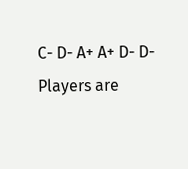C- D- A+ A+ D- D-
Players are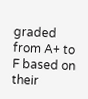graded from A+ to F based on their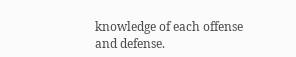knowledge of each offense and defense.